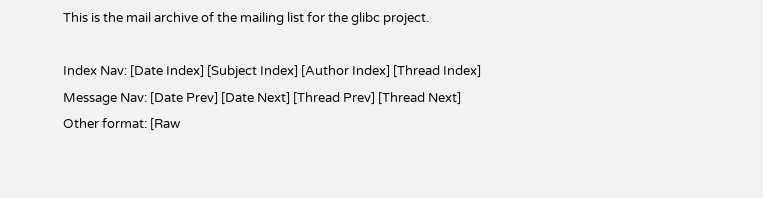This is the mail archive of the mailing list for the glibc project.

Index Nav: [Date Index] [Subject Index] [Author Index] [Thread Index]
Message Nav: [Date Prev] [Date Next] [Thread Prev] [Thread Next]
Other format: [Raw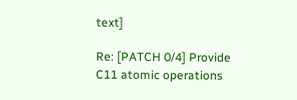text]

Re: [PATCH 0/4] Provide C11 atomic operations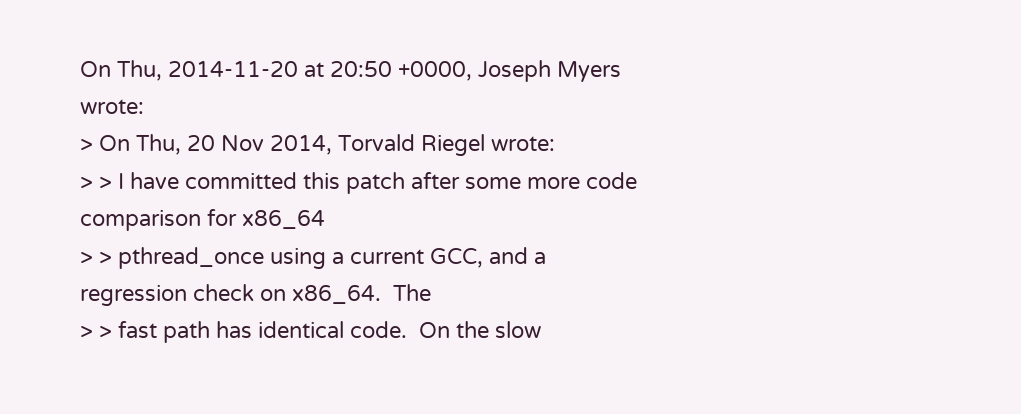On Thu, 2014-11-20 at 20:50 +0000, Joseph Myers wrote:
> On Thu, 20 Nov 2014, Torvald Riegel wrote:
> > I have committed this patch after some more code comparison for x86_64
> > pthread_once using a current GCC, and a regression check on x86_64.  The
> > fast path has identical code.  On the slow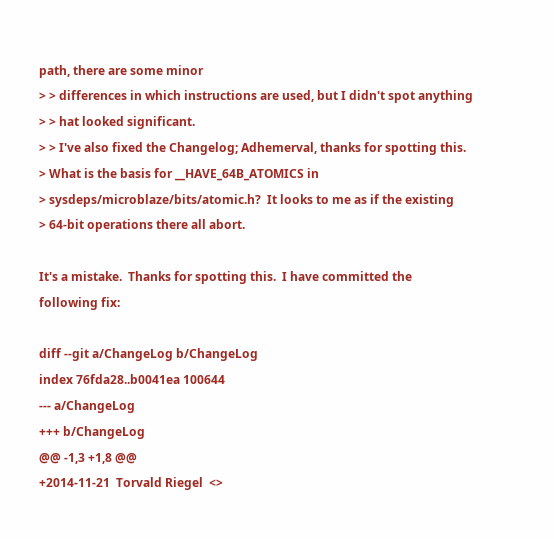path, there are some minor
> > differences in which instructions are used, but I didn't spot anything
> > hat looked significant.
> > I've also fixed the Changelog; Adhemerval, thanks for spotting this.
> What is the basis for __HAVE_64B_ATOMICS in
> sysdeps/microblaze/bits/atomic.h?  It looks to me as if the existing
> 64-bit operations there all abort.

It's a mistake.  Thanks for spotting this.  I have committed the
following fix:

diff --git a/ChangeLog b/ChangeLog
index 76fda28..b0041ea 100644
--- a/ChangeLog
+++ b/ChangeLog
@@ -1,3 +1,8 @@
+2014-11-21  Torvald Riegel  <>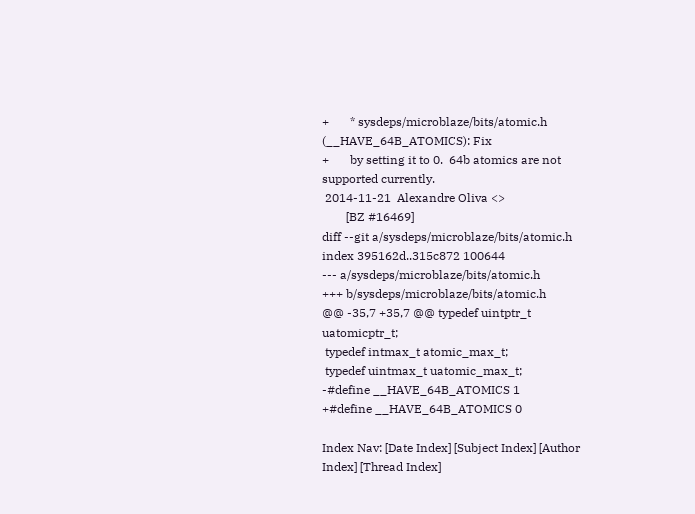+       * sysdeps/microblaze/bits/atomic.h (__HAVE_64B_ATOMICS): Fix
+       by setting it to 0.  64b atomics are not supported currently.
 2014-11-21  Alexandre Oliva <>
        [BZ #16469]
diff --git a/sysdeps/microblaze/bits/atomic.h
index 395162d..315c872 100644
--- a/sysdeps/microblaze/bits/atomic.h
+++ b/sysdeps/microblaze/bits/atomic.h
@@ -35,7 +35,7 @@ typedef uintptr_t uatomicptr_t;
 typedef intmax_t atomic_max_t;
 typedef uintmax_t uatomic_max_t;
-#define __HAVE_64B_ATOMICS 1
+#define __HAVE_64B_ATOMICS 0

Index Nav: [Date Index] [Subject Index] [Author Index] [Thread Index]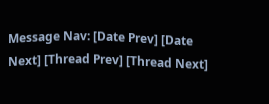Message Nav: [Date Prev] [Date Next] [Thread Prev] [Thread Next]